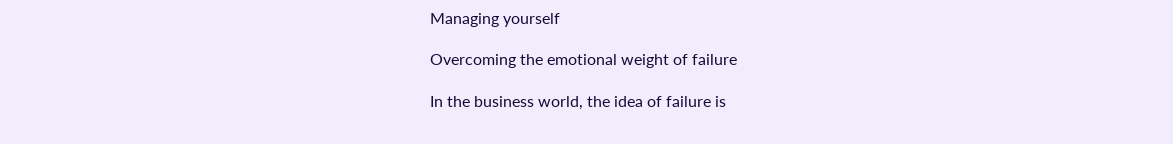Managing yourself

Overcoming the emotional weight of failure

In the business world, the idea of failure is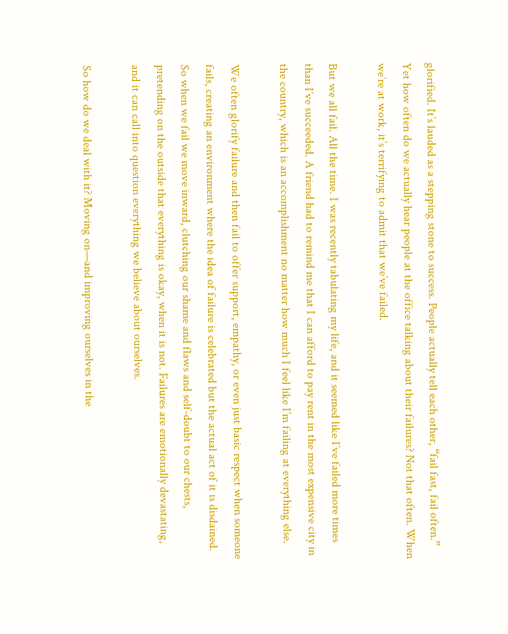glorified. It’s lauded as a stepping stone to success. People actually tell each other, “fail fast, fail often.” Yet how often do we actually hear people at the office talking about their failures? Not that often. When we’re at work, it’s terrifying to admit that we’ve failed.

But we all fail. All the time. I was recently tabulating my life, and it seemed like I’ve failed more times than I’ve succeeded. A friend had to remind me that I can afford to pay rent in the most expensive city in the country, which is an accomplishment no matter how much I feel like I’m failing at everything else.

We often glorify failure and then fail to offer support, empathy, or even just basic respect when someone fails, creating an environment where the idea of failure is celebrated but the actual act of it is disdained. So when we fail we move inward, clutching our shame and flaws and self-doubt to our chests, pretending on the outside that everything is okay, when it is not. Failures are emotionally devastating, and it can call into question everything we believe about ourselves.

So how do we deal with it? Moving on—and improving ourselves in the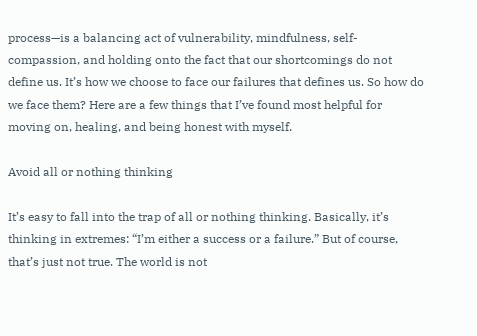process—is a balancing act of vulnerability, mindfulness, self-compassion, and holding onto the fact that our shortcomings do not define us. It’s how we choose to face our failures that defines us. So how do we face them? Here are a few things that I’ve found most helpful for moving on, healing, and being honest with myself.

Avoid all or nothing thinking

It’s easy to fall into the trap of all or nothing thinking. Basically, it’s thinking in extremes: “I’m either a success or a failure.” But of course, that’s just not true. The world is not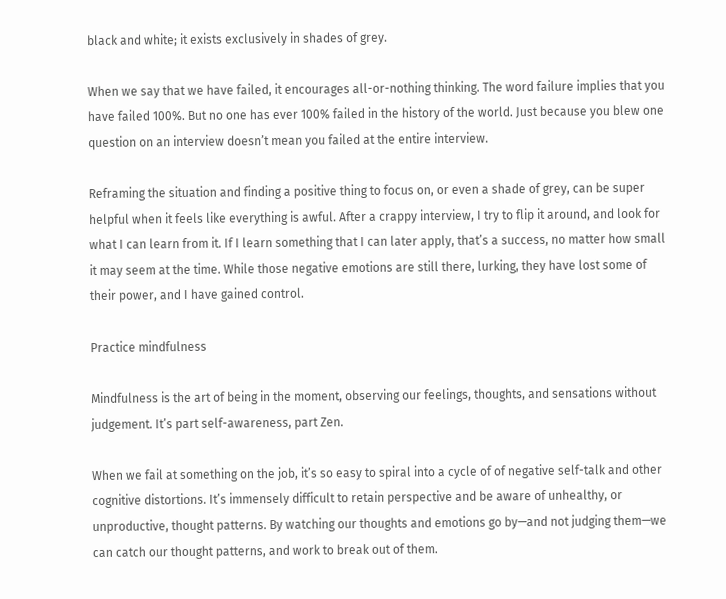black and white; it exists exclusively in shades of grey.

When we say that we have failed, it encourages all-or-nothing thinking. The word failure implies that you have failed 100%. But no one has ever 100% failed in the history of the world. Just because you blew one question on an interview doesn’t mean you failed at the entire interview.

Reframing the situation and finding a positive thing to focus on, or even a shade of grey, can be super helpful when it feels like everything is awful. After a crappy interview, I try to flip it around, and look for what I can learn from it. If I learn something that I can later apply, that’s a success, no matter how small it may seem at the time. While those negative emotions are still there, lurking, they have lost some of their power, and I have gained control.

Practice mindfulness

Mindfulness is the art of being in the moment, observing our feelings, thoughts, and sensations without judgement. It’s part self-awareness, part Zen.

When we fail at something on the job, it’s so easy to spiral into a cycle of of negative self-talk and other cognitive distortions. It’s immensely difficult to retain perspective and be aware of unhealthy, or unproductive, thought patterns. By watching our thoughts and emotions go by—and not judging them—we can catch our thought patterns, and work to break out of them.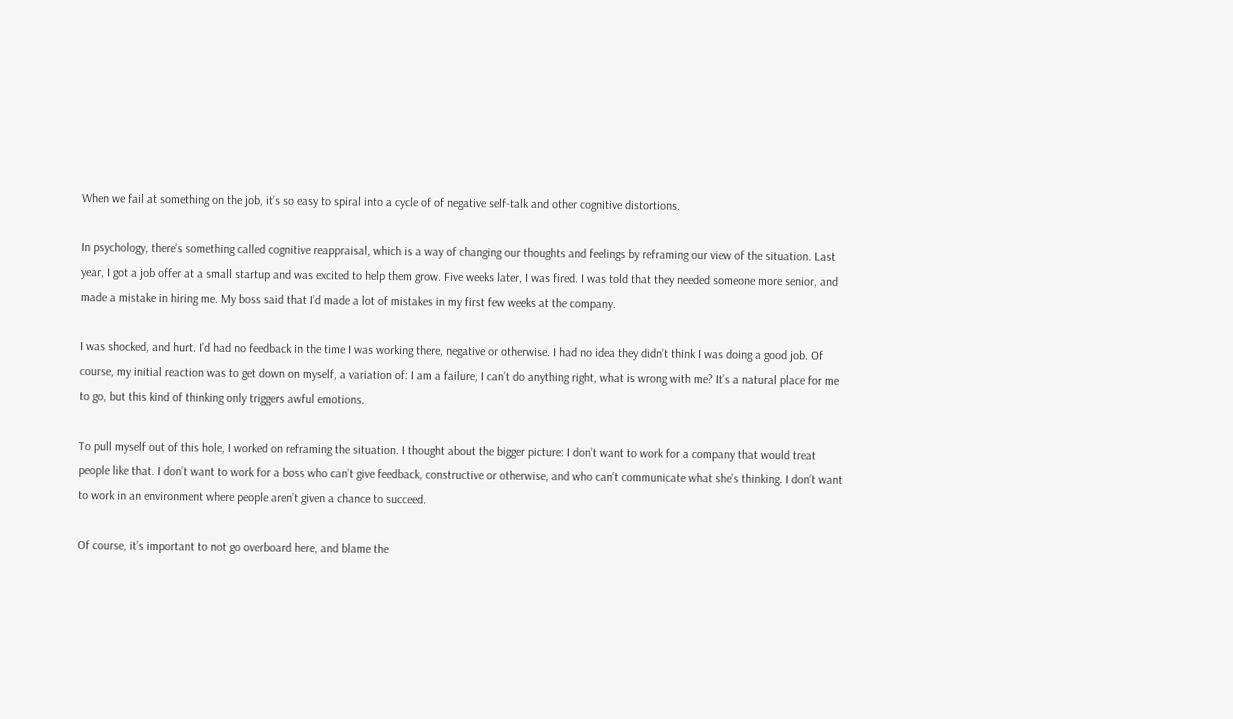When we fail at something on the job, it’s so easy to spiral into a cycle of of negative self-talk and other cognitive distortions.

In psychology, there’s something called cognitive reappraisal, which is a way of changing our thoughts and feelings by reframing our view of the situation. Last year, I got a job offer at a small startup and was excited to help them grow. Five weeks later, I was fired. I was told that they needed someone more senior, and made a mistake in hiring me. My boss said that I’d made a lot of mistakes in my first few weeks at the company.

I was shocked, and hurt. I’d had no feedback in the time I was working there, negative or otherwise. I had no idea they didn’t think I was doing a good job. Of course, my initial reaction was to get down on myself, a variation of: I am a failure, I can’t do anything right, what is wrong with me? It’s a natural place for me to go, but this kind of thinking only triggers awful emotions.

To pull myself out of this hole, I worked on reframing the situation. I thought about the bigger picture: I don’t want to work for a company that would treat people like that. I don’t want to work for a boss who can’t give feedback, constructive or otherwise, and who can’t communicate what she’s thinking. I don’t want to work in an environment where people aren’t given a chance to succeed.

Of course, it’s important to not go overboard here, and blame the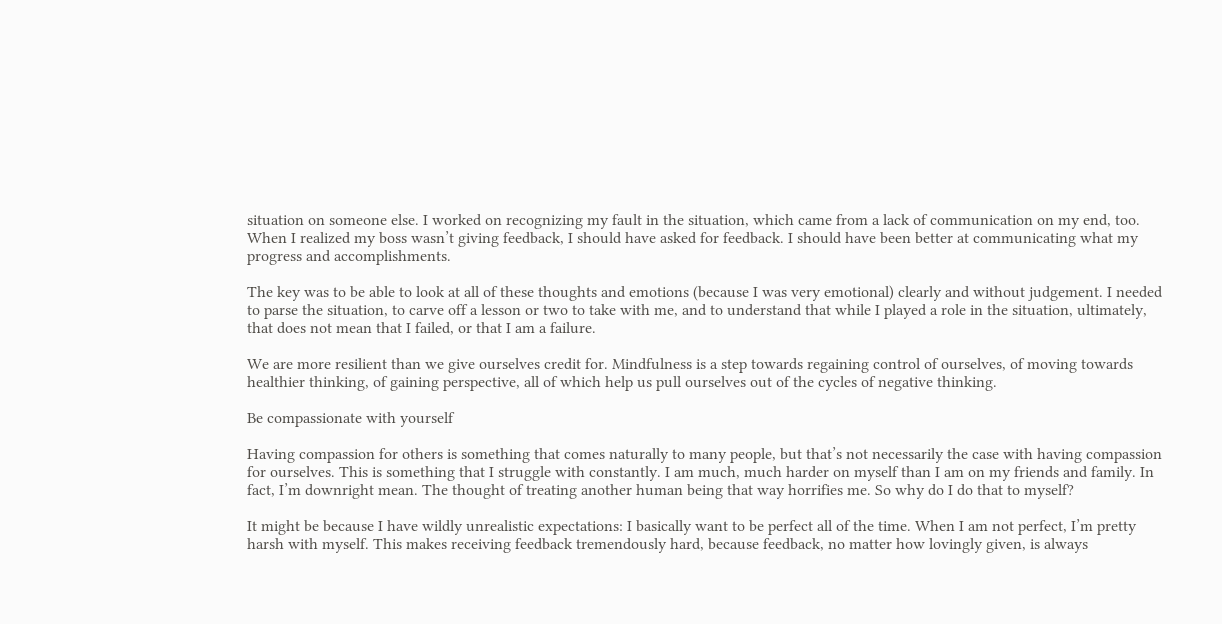situation on someone else. I worked on recognizing my fault in the situation, which came from a lack of communication on my end, too. When I realized my boss wasn’t giving feedback, I should have asked for feedback. I should have been better at communicating what my progress and accomplishments.

The key was to be able to look at all of these thoughts and emotions (because I was very emotional) clearly and without judgement. I needed to parse the situation, to carve off a lesson or two to take with me, and to understand that while I played a role in the situation, ultimately, that does not mean that I failed, or that I am a failure.

We are more resilient than we give ourselves credit for. Mindfulness is a step towards regaining control of ourselves, of moving towards healthier thinking, of gaining perspective, all of which help us pull ourselves out of the cycles of negative thinking.

Be compassionate with yourself

Having compassion for others is something that comes naturally to many people, but that’s not necessarily the case with having compassion for ourselves. This is something that I struggle with constantly. I am much, much harder on myself than I am on my friends and family. In fact, I’m downright mean. The thought of treating another human being that way horrifies me. So why do I do that to myself?

It might be because I have wildly unrealistic expectations: I basically want to be perfect all of the time. When I am not perfect, I’m pretty harsh with myself. This makes receiving feedback tremendously hard, because feedback, no matter how lovingly given, is always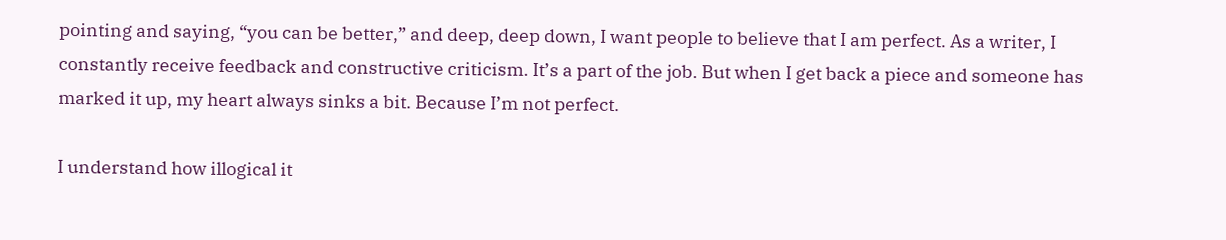pointing and saying, “you can be better,” and deep, deep down, I want people to believe that I am perfect. As a writer, I constantly receive feedback and constructive criticism. It’s a part of the job. But when I get back a piece and someone has marked it up, my heart always sinks a bit. Because I’m not perfect.

I understand how illogical it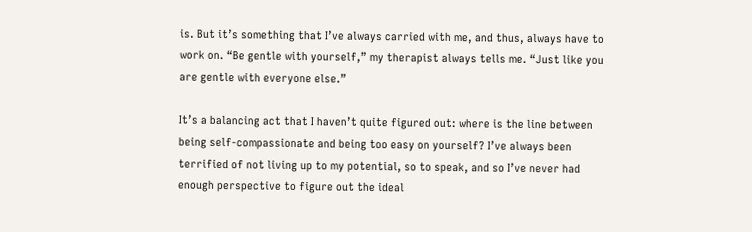is. But it’s something that I’ve always carried with me, and thus, always have to work on. “Be gentle with yourself,” my therapist always tells me. “Just like you are gentle with everyone else.”

It’s a balancing act that I haven’t quite figured out: where is the line between being self-compassionate and being too easy on yourself? I’ve always been terrified of not living up to my potential, so to speak, and so I’ve never had enough perspective to figure out the ideal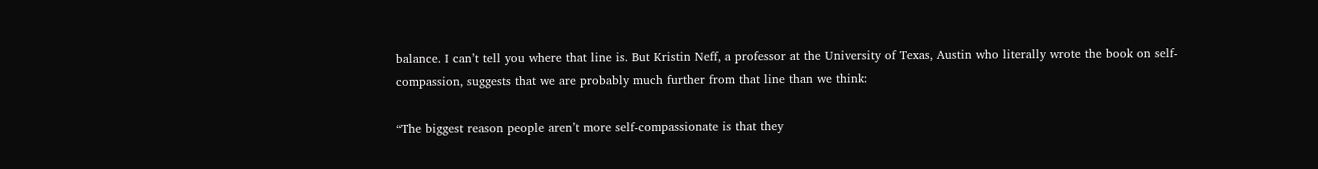balance. I can’t tell you where that line is. But Kristin Neff, a professor at the University of Texas, Austin who literally wrote the book on self-compassion, suggests that we are probably much further from that line than we think:

“The biggest reason people aren’t more self-compassionate is that they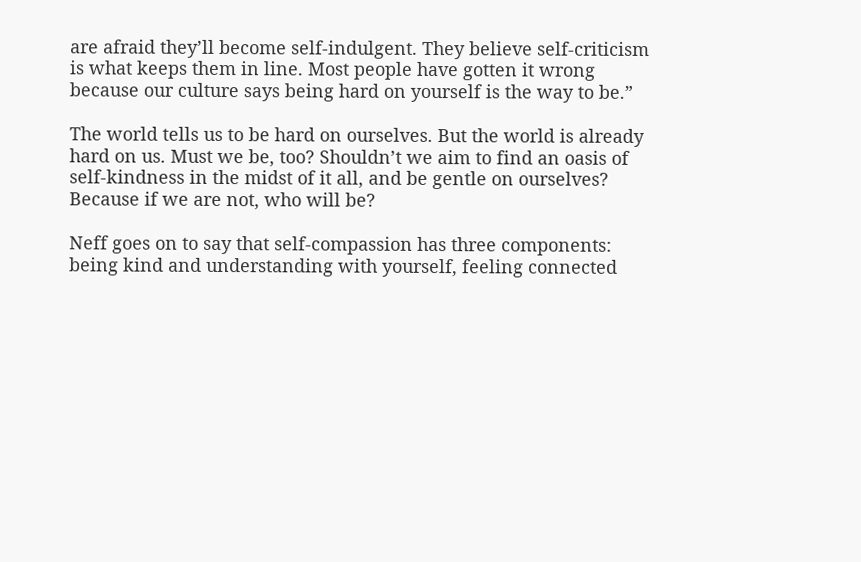are afraid they’ll become self-indulgent. They believe self-criticism is what keeps them in line. Most people have gotten it wrong because our culture says being hard on yourself is the way to be.”

The world tells us to be hard on ourselves. But the world is already hard on us. Must we be, too? Shouldn’t we aim to find an oasis of self-kindness in the midst of it all, and be gentle on ourselves? Because if we are not, who will be?

Neff goes on to say that self-compassion has three components: being kind and understanding with yourself, feeling connected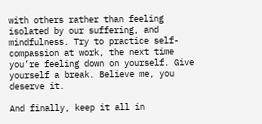with others rather than feeling isolated by our suffering, and mindfulness. Try to practice self-compassion at work, the next time you’re feeling down on yourself. Give yourself a break. Believe me, you deserve it.

And finally, keep it all in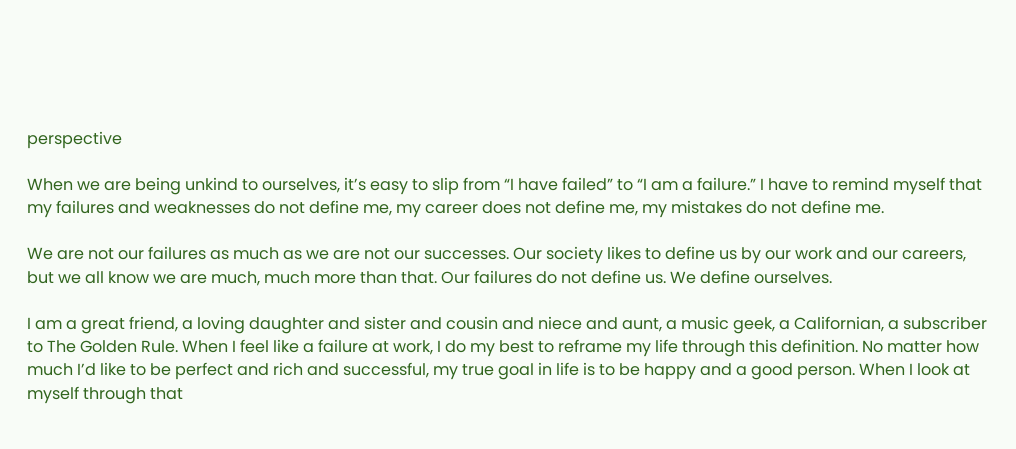perspective

When we are being unkind to ourselves, it’s easy to slip from “I have failed” to “I am a failure.” I have to remind myself that my failures and weaknesses do not define me, my career does not define me, my mistakes do not define me.

We are not our failures as much as we are not our successes. Our society likes to define us by our work and our careers, but we all know we are much, much more than that. Our failures do not define us. We define ourselves.

I am a great friend, a loving daughter and sister and cousin and niece and aunt, a music geek, a Californian, a subscriber to The Golden Rule. When I feel like a failure at work, I do my best to reframe my life through this definition. No matter how much I’d like to be perfect and rich and successful, my true goal in life is to be happy and a good person. When I look at myself through that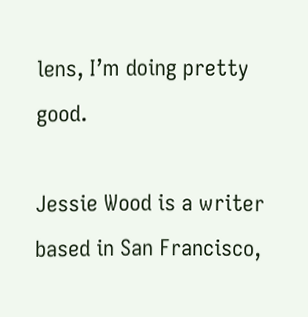lens, I’m doing pretty good.

Jessie Wood is a writer based in San Francisco,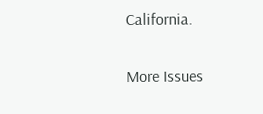California.

More Issues